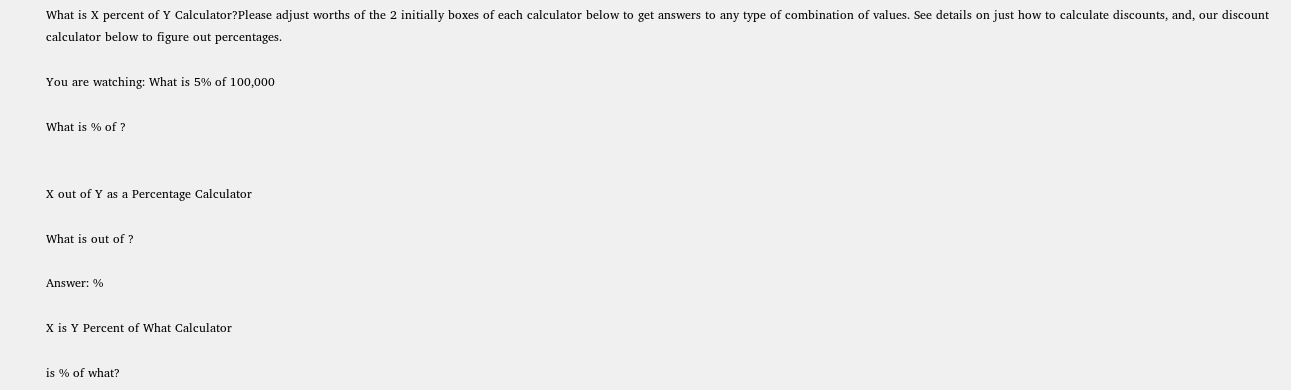What is X percent of Y Calculator?Please adjust worths of the 2 initially boxes of each calculator below to get answers to any type of combination of values. See details on just how to calculate discounts, and, our discount calculator below to figure out percentages.

You are watching: What is 5% of 100,000

What is % of ?


X out of Y as a Percentage Calculator

What is out of ?

Answer: %

X is Y Percent of What Calculator

is % of what?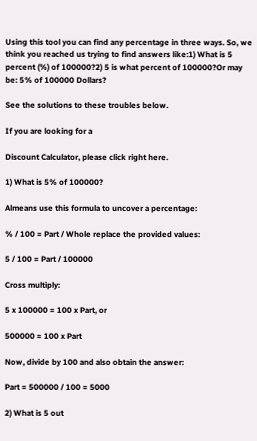Using this tool you can find any percentage in three ways. So, we think you reached us trying to find answers like:1) What is 5 percent (%) of 100000?2) 5 is what percent of 100000?Or may be: 5% of 100000 Dollars?

See the solutions to these troubles below.

If you are looking for a

Discount Calculator, please click right here.

1) What is 5% of 100000?

Almeans use this formula to uncover a percentage:

% / 100 = Part / Whole replace the provided values:

5 / 100 = Part / 100000

Cross multiply:

5 x 100000 = 100 x Part, or

500000 = 100 x Part

Now, divide by 100 and also obtain the answer:

Part = 500000 / 100 = 5000

2) What is 5 out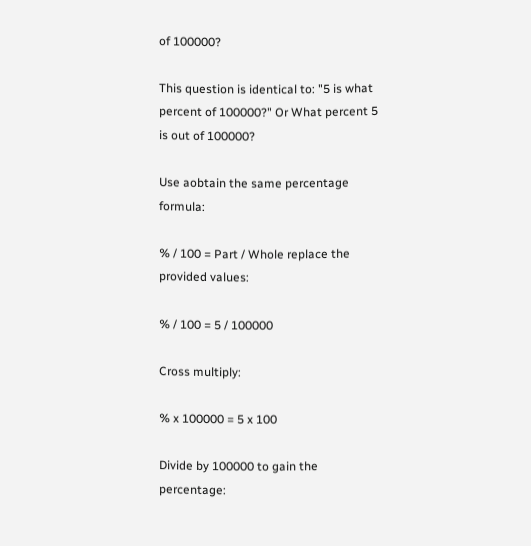of 100000?

This question is identical to: "5 is what percent of 100000?" Or What percent 5 is out of 100000?

Use aobtain the same percentage formula:

% / 100 = Part / Whole replace the provided values:

% / 100 = 5 / 100000

Cross multiply:

% x 100000 = 5 x 100

Divide by 100000 to gain the percentage: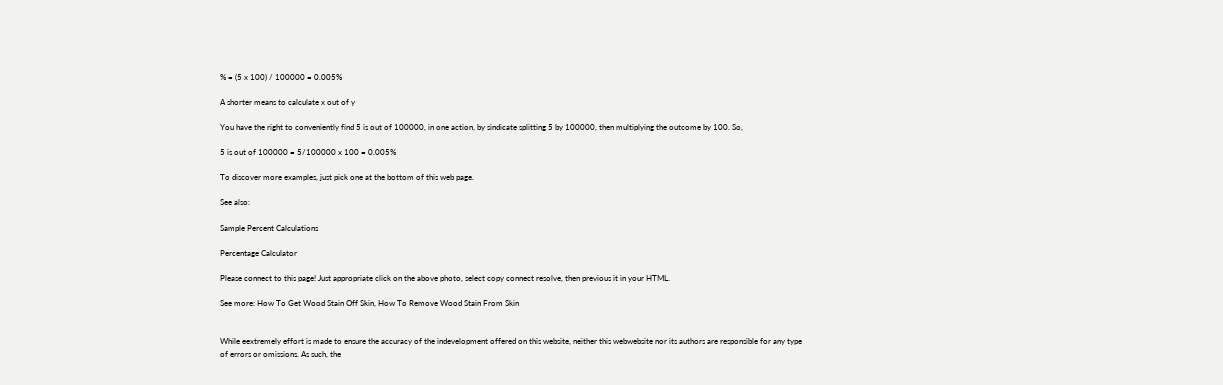% = (5 x 100) / 100000 = 0.005%

A shorter means to calculate x out of y

You have the right to conveniently find 5 is out of 100000, in one action, by sindicate splitting 5 by 100000, then multiplying the outcome by 100. So,

5 is out of 100000 = 5/100000 x 100 = 0.005%

To discover more examples, just pick one at the bottom of this web page.

See also:

Sample Percent Calculations

Percentage Calculator

Please connect to this page! Just appropriate click on the above photo, select copy connect resolve, then previous it in your HTML.

See more: How To Get Wood Stain Off Skin, How To Remove Wood Stain From Skin


While eextremely effort is made to ensure the accuracy of the indevelopment offered on this website, neither this webwebsite nor its authors are responsible for any type of errors or omissions. As such, the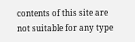contents of this site are not suitable for any type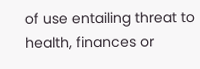of use entailing threat to health, finances or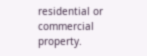residential or commercial property.